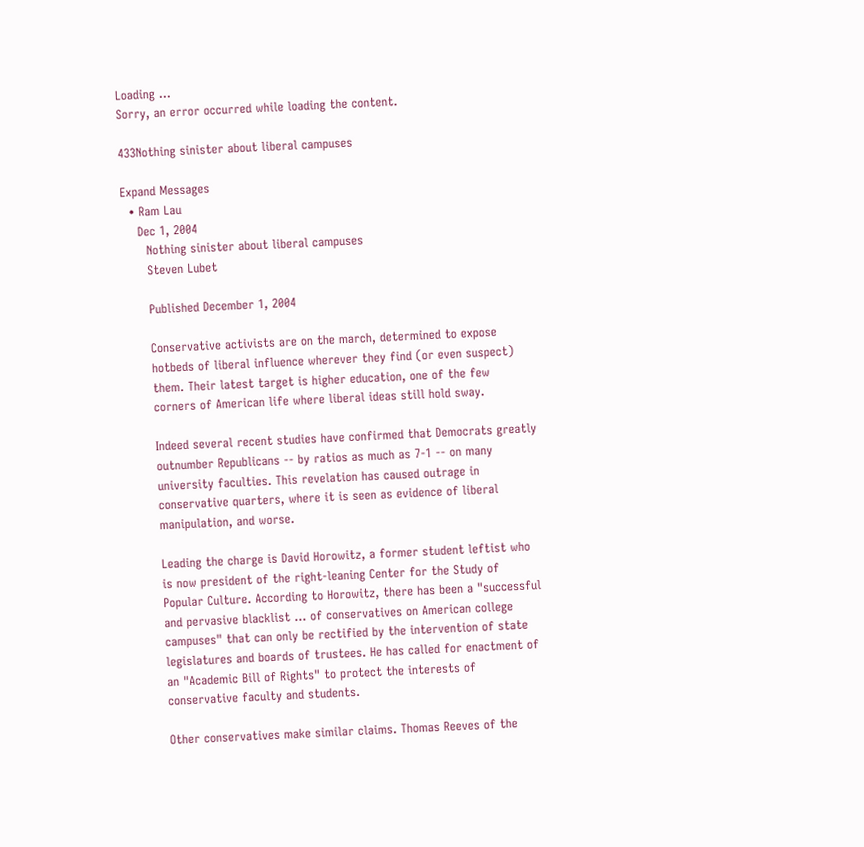Loading ...
Sorry, an error occurred while loading the content.

433Nothing sinister about liberal campuses

Expand Messages
  • Ram Lau
    Dec 1, 2004
      Nothing sinister about liberal campuses
      Steven Lubet

      Published December 1, 2004

      Conservative activists are on the march, determined to expose
      hotbeds of liberal influence wherever they find (or even suspect)
      them. Their latest target is higher education, one of the few
      corners of American life where liberal ideas still hold sway.

      Indeed several recent studies have confirmed that Democrats greatly
      outnumber Republicans -- by ratios as much as 7-1 -- on many
      university faculties. This revelation has caused outrage in
      conservative quarters, where it is seen as evidence of liberal
      manipulation, and worse.

      Leading the charge is David Horowitz, a former student leftist who
      is now president of the right-leaning Center for the Study of
      Popular Culture. According to Horowitz, there has been a "successful
      and pervasive blacklist ... of conservatives on American college
      campuses" that can only be rectified by the intervention of state
      legislatures and boards of trustees. He has called for enactment of
      an "Academic Bill of Rights" to protect the interests of
      conservative faculty and students.

      Other conservatives make similar claims. Thomas Reeves of the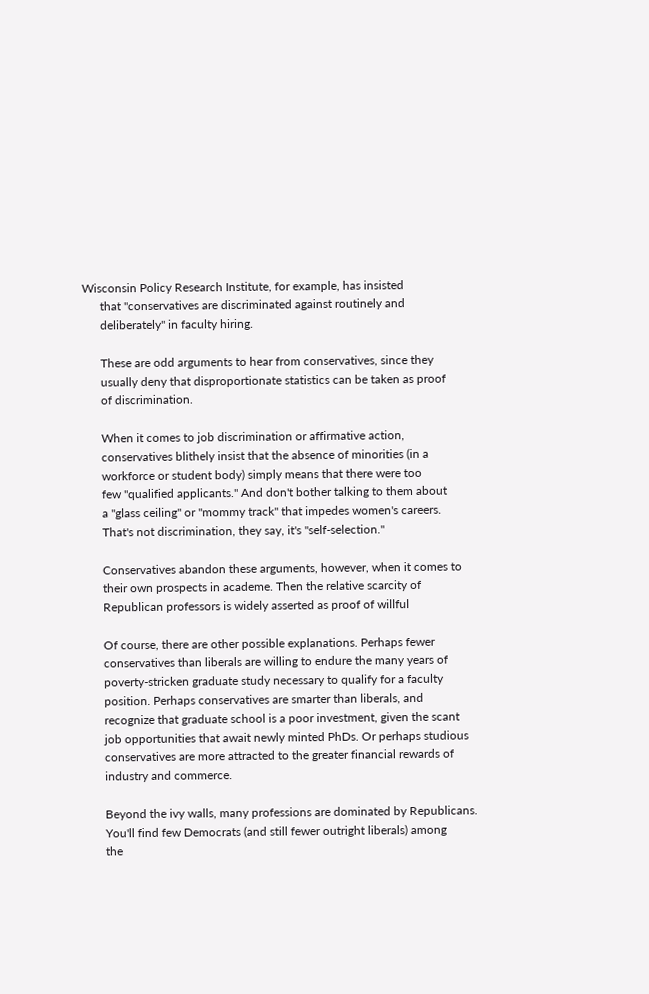Wisconsin Policy Research Institute, for example, has insisted
      that "conservatives are discriminated against routinely and
      deliberately" in faculty hiring.

      These are odd arguments to hear from conservatives, since they
      usually deny that disproportionate statistics can be taken as proof
      of discrimination.

      When it comes to job discrimination or affirmative action,
      conservatives blithely insist that the absence of minorities (in a
      workforce or student body) simply means that there were too
      few "qualified applicants." And don't bother talking to them about
      a "glass ceiling" or "mommy track" that impedes women's careers.
      That's not discrimination, they say, it's "self-selection."

      Conservatives abandon these arguments, however, when it comes to
      their own prospects in academe. Then the relative scarcity of
      Republican professors is widely asserted as proof of willful

      Of course, there are other possible explanations. Perhaps fewer
      conservatives than liberals are willing to endure the many years of
      poverty-stricken graduate study necessary to qualify for a faculty
      position. Perhaps conservatives are smarter than liberals, and
      recognize that graduate school is a poor investment, given the scant
      job opportunities that await newly minted PhDs. Or perhaps studious
      conservatives are more attracted to the greater financial rewards of
      industry and commerce.

      Beyond the ivy walls, many professions are dominated by Republicans.
      You'll find few Democrats (and still fewer outright liberals) among
      the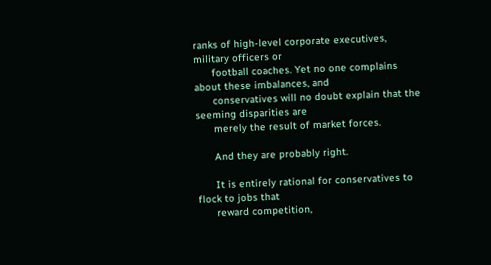ranks of high-level corporate executives, military officers or
      football coaches. Yet no one complains about these imbalances, and
      conservatives will no doubt explain that the seeming disparities are
      merely the result of market forces.

      And they are probably right.

      It is entirely rational for conservatives to flock to jobs that
      reward competition,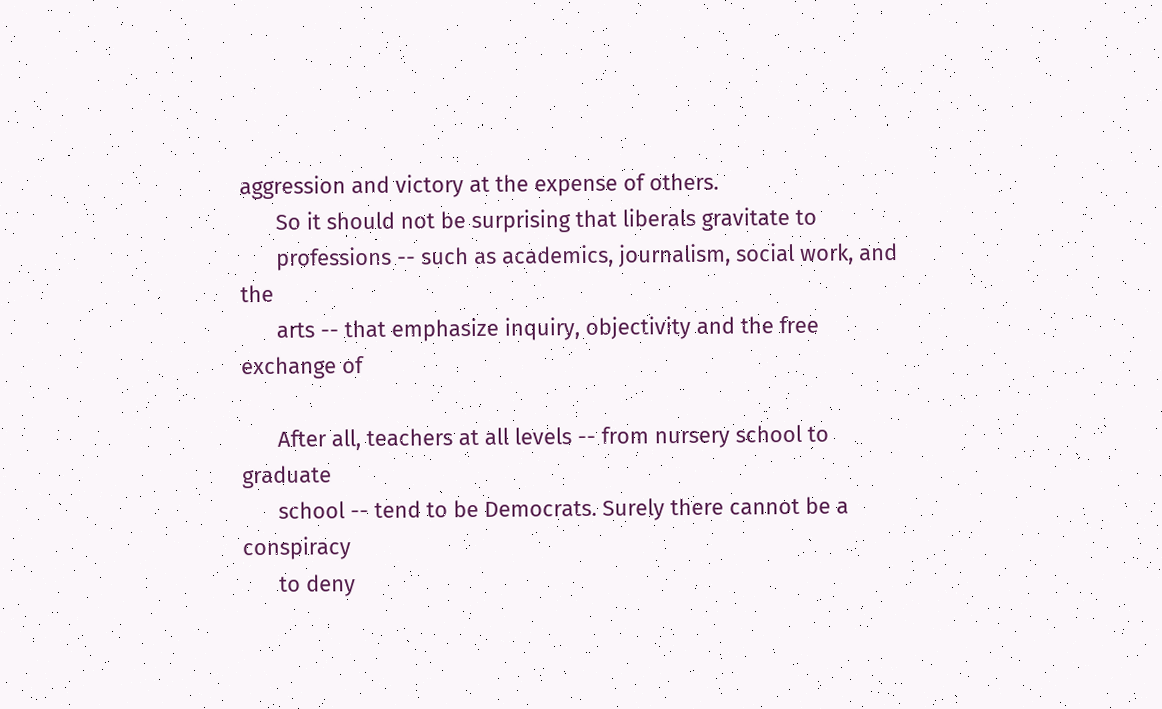aggression and victory at the expense of others.
      So it should not be surprising that liberals gravitate to
      professions -- such as academics, journalism, social work, and the
      arts -- that emphasize inquiry, objectivity and the free exchange of

      After all, teachers at all levels -- from nursery school to graduate
      school -- tend to be Democrats. Surely there cannot be a conspiracy
      to deny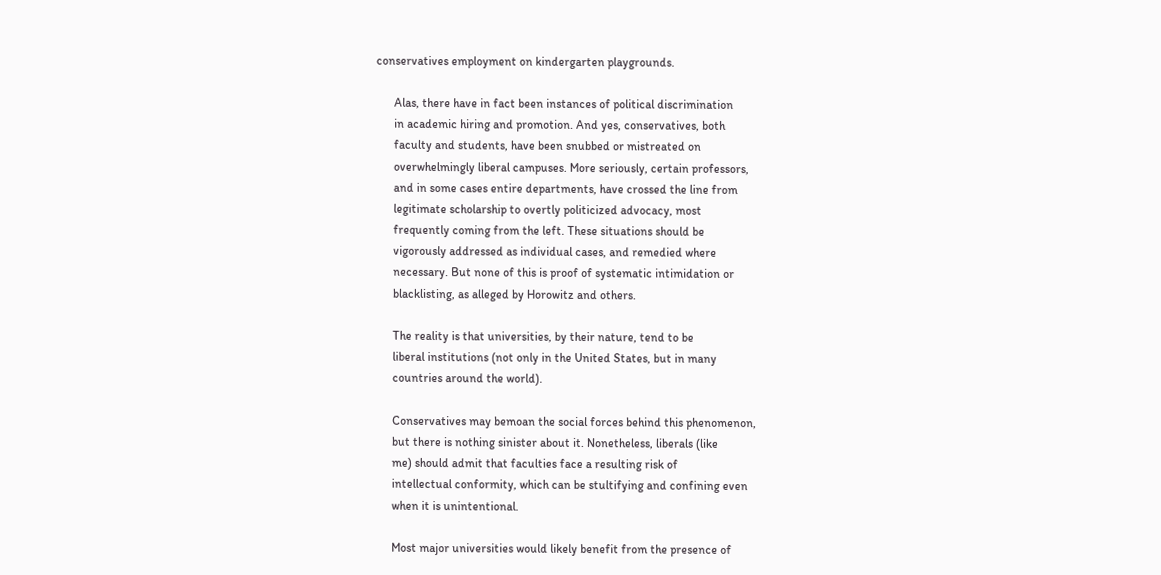conservatives employment on kindergarten playgrounds.

      Alas, there have in fact been instances of political discrimination
      in academic hiring and promotion. And yes, conservatives, both
      faculty and students, have been snubbed or mistreated on
      overwhelmingly liberal campuses. More seriously, certain professors,
      and in some cases entire departments, have crossed the line from
      legitimate scholarship to overtly politicized advocacy, most
      frequently coming from the left. These situations should be
      vigorously addressed as individual cases, and remedied where
      necessary. But none of this is proof of systematic intimidation or
      blacklisting, as alleged by Horowitz and others.

      The reality is that universities, by their nature, tend to be
      liberal institutions (not only in the United States, but in many
      countries around the world).

      Conservatives may bemoan the social forces behind this phenomenon,
      but there is nothing sinister about it. Nonetheless, liberals (like
      me) should admit that faculties face a resulting risk of
      intellectual conformity, which can be stultifying and confining even
      when it is unintentional.

      Most major universities would likely benefit from the presence of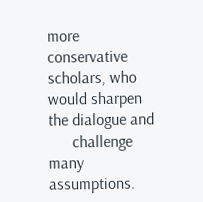more conservative scholars, who would sharpen the dialogue and
      challenge many assumptions.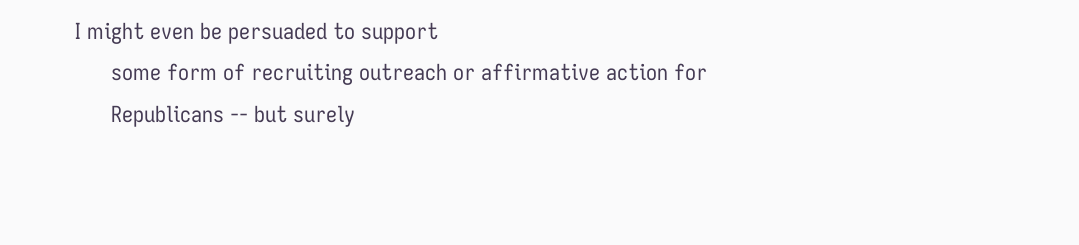I might even be persuaded to support
      some form of recruiting outreach or affirmative action for
      Republicans -- but surely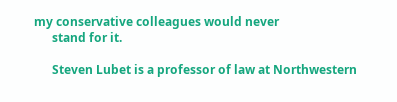my conservative colleagues would never
      stand for it.

      Steven Lubet is a professor of law at Northwestern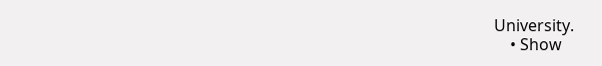University.
    • Show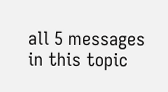all 5 messages in this topic